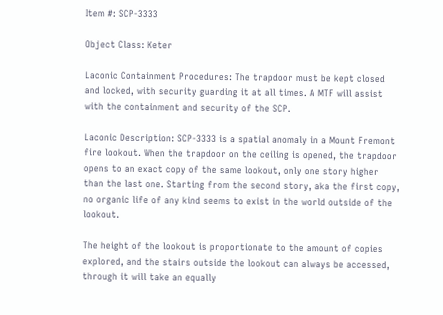Item #: SCP-3333

Object Class: Keter

Laconic Containment Procedures: The trapdoor must be kept closed and locked, with security guarding it at all times. A MTF will assist with the containment and security of the SCP.

Laconic Description: SCP-3333 is a spatial anomaly in a Mount Fremont fire lookout. When the trapdoor on the ceiling is opened, the trapdoor opens to an exact copy of the same lookout, only one story higher than the last one. Starting from the second story, aka the first copy, no organic life of any kind seems to exist in the world outside of the lookout.

The height of the lookout is proportionate to the amount of copies explored, and the stairs outside the lookout can always be accessed, through it will take an equally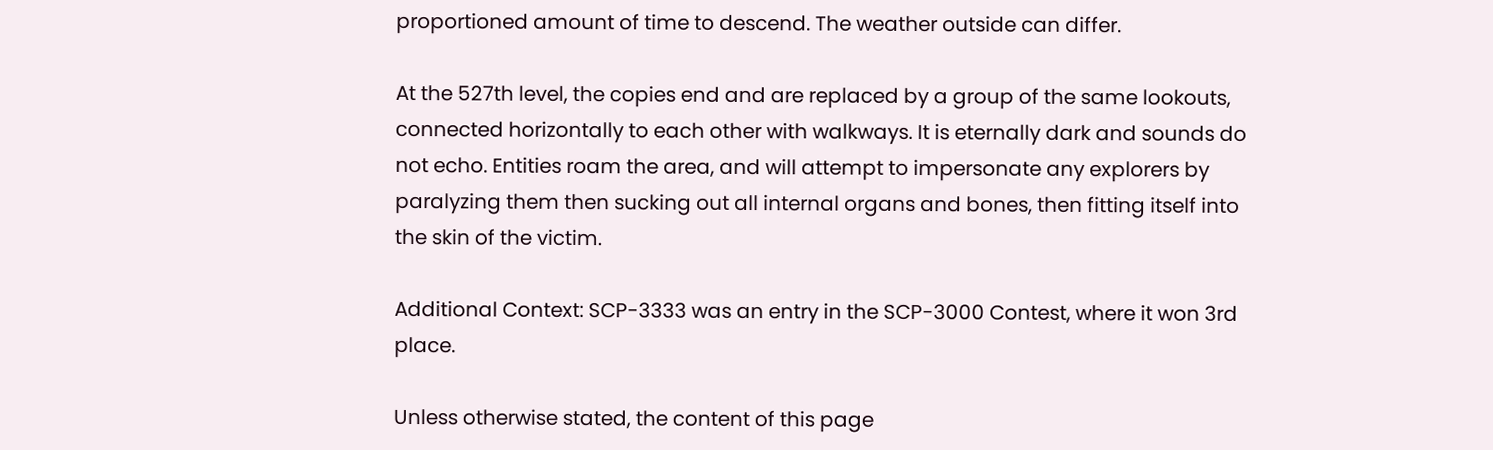proportioned amount of time to descend. The weather outside can differ.

At the 527th level, the copies end and are replaced by a group of the same lookouts, connected horizontally to each other with walkways. It is eternally dark and sounds do not echo. Entities roam the area, and will attempt to impersonate any explorers by paralyzing them then sucking out all internal organs and bones, then fitting itself into the skin of the victim.

Additional Context: SCP-3333 was an entry in the SCP-3000 Contest, where it won 3rd place.

Unless otherwise stated, the content of this page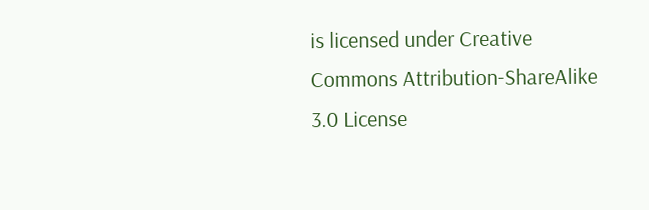is licensed under Creative Commons Attribution-ShareAlike 3.0 License